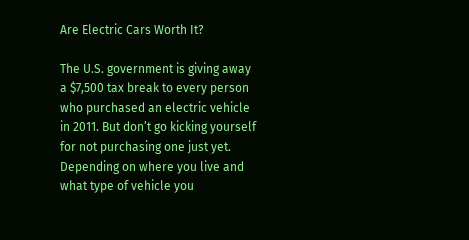Are Electric Cars Worth It?

The U.S. government is giving away a $7,500 tax break to every person who purchased an electric vehicle in 2011. But don’t go kicking yourself for not purchasing one just yet. Depending on where you live and what type of vehicle you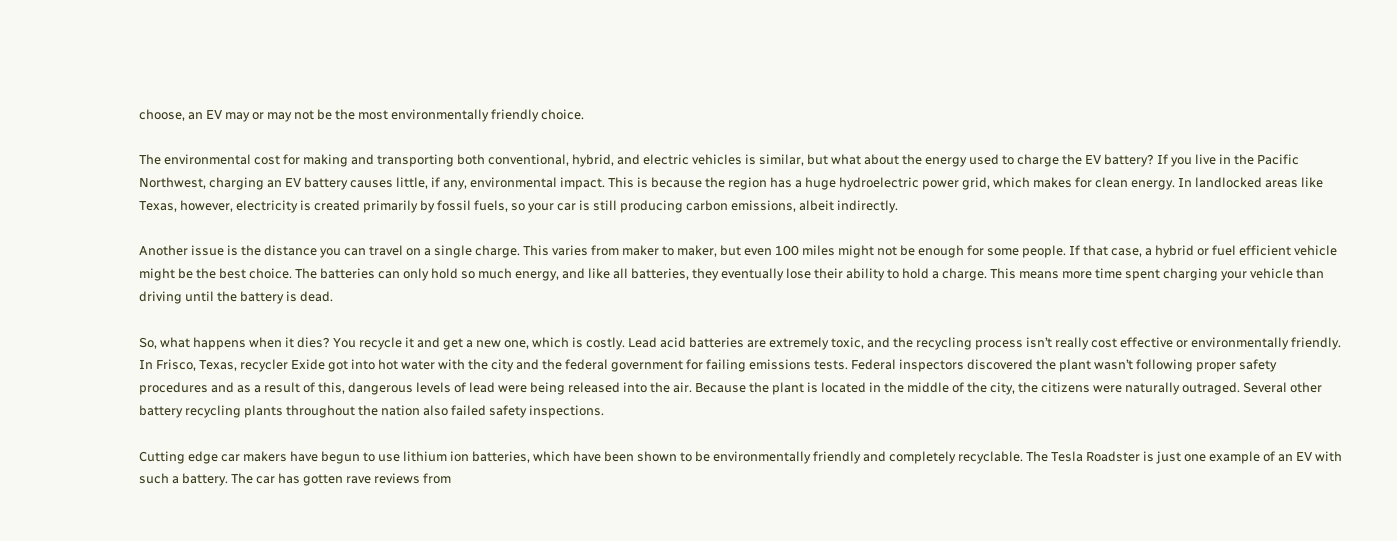choose, an EV may or may not be the most environmentally friendly choice.

The environmental cost for making and transporting both conventional, hybrid, and electric vehicles is similar, but what about the energy used to charge the EV battery? If you live in the Pacific Northwest, charging an EV battery causes little, if any, environmental impact. This is because the region has a huge hydroelectric power grid, which makes for clean energy. In landlocked areas like Texas, however, electricity is created primarily by fossil fuels, so your car is still producing carbon emissions, albeit indirectly.

Another issue is the distance you can travel on a single charge. This varies from maker to maker, but even 100 miles might not be enough for some people. If that case, a hybrid or fuel efficient vehicle might be the best choice. The batteries can only hold so much energy, and like all batteries, they eventually lose their ability to hold a charge. This means more time spent charging your vehicle than driving until the battery is dead.

So, what happens when it dies? You recycle it and get a new one, which is costly. Lead acid batteries are extremely toxic, and the recycling process isn’t really cost effective or environmentally friendly. In Frisco, Texas, recycler Exide got into hot water with the city and the federal government for failing emissions tests. Federal inspectors discovered the plant wasn’t following proper safety procedures and as a result of this, dangerous levels of lead were being released into the air. Because the plant is located in the middle of the city, the citizens were naturally outraged. Several other battery recycling plants throughout the nation also failed safety inspections.

Cutting edge car makers have begun to use lithium ion batteries, which have been shown to be environmentally friendly and completely recyclable. The Tesla Roadster is just one example of an EV with such a battery. The car has gotten rave reviews from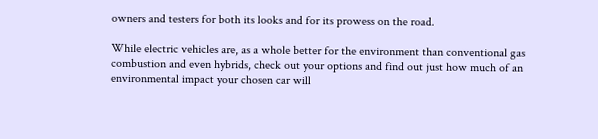owners and testers for both its looks and for its prowess on the road.

While electric vehicles are, as a whole better for the environment than conventional gas combustion and even hybrids, check out your options and find out just how much of an environmental impact your chosen car will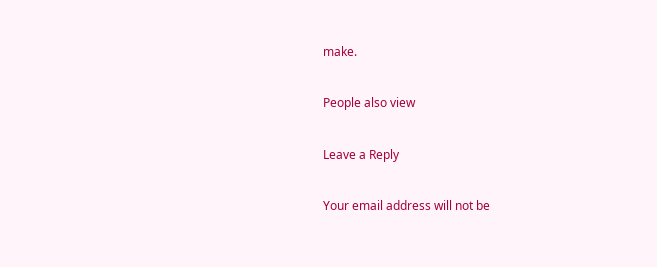make.

People also view

Leave a Reply

Your email address will not be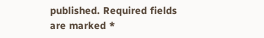published. Required fields are marked *